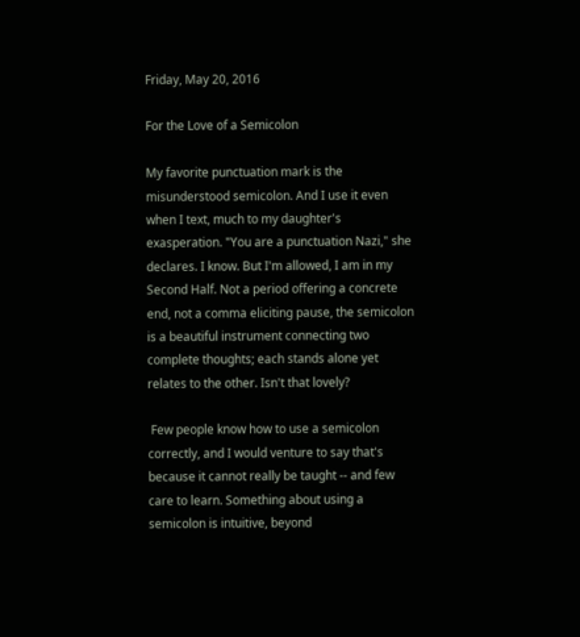Friday, May 20, 2016

For the Love of a Semicolon

My favorite punctuation mark is the misunderstood semicolon. And I use it even when I text, much to my daughter's exasperation. "You are a punctuation Nazi," she declares. I know. But I'm allowed, I am in my Second Half. Not a period offering a concrete end, not a comma eliciting pause, the semicolon is a beautiful instrument connecting two complete thoughts; each stands alone yet relates to the other. Isn't that lovely?

 Few people know how to use a semicolon correctly, and I would venture to say that's because it cannot really be taught -- and few care to learn. Something about using a semicolon is intuitive, beyond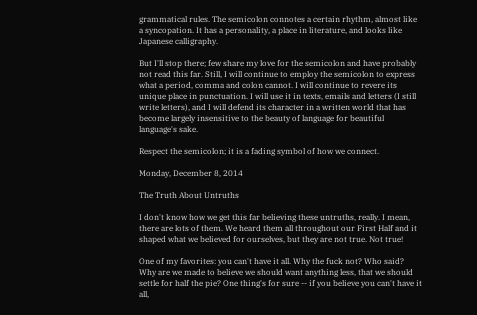grammatical rules. The semicolon connotes a certain rhythm, almost like a syncopation. It has a personality, a place in literature, and looks like Japanese calligraphy.

But I'll stop there; few share my love for the semicolon and have probably not read this far. Still, I will continue to employ the semicolon to express what a period, comma and colon cannot. I will continue to revere its unique place in punctuation. I will use it in texts, emails and letters (I still write letters), and I will defend its character in a written world that has become largely insensitive to the beauty of language for beautiful language's sake.

Respect the semicolon; it is a fading symbol of how we connect.

Monday, December 8, 2014

The Truth About Untruths

I don't know how we get this far believing these untruths, really. I mean, there are lots of them. We heard them all throughout our First Half and it shaped what we believed for ourselves, but they are not true. Not true!

One of my favorites: you can't have it all. Why the fuck not? Who said? Why are we made to believe we should want anything less, that we should settle for half the pie? One thing's for sure -- if you believe you can't have it all,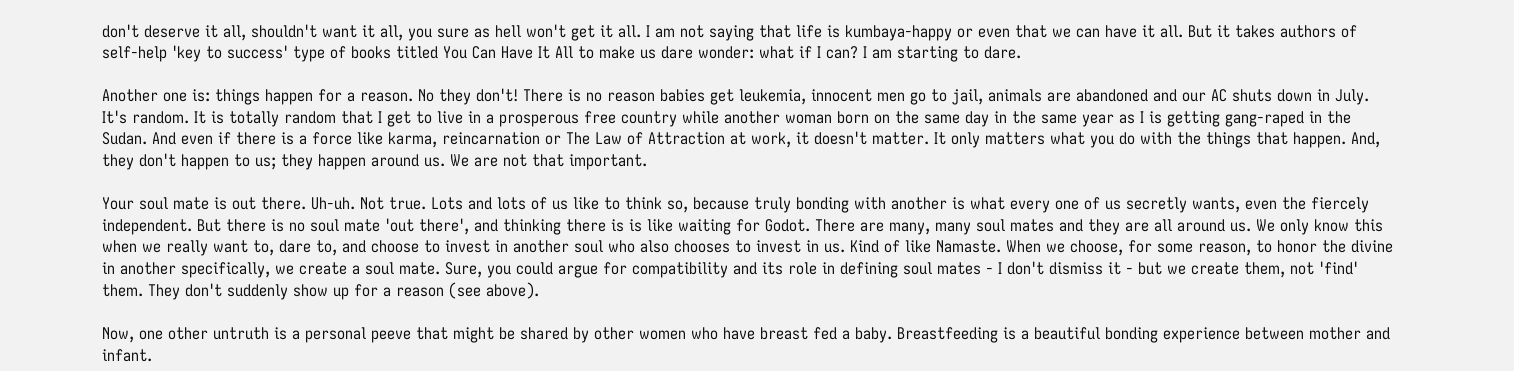don't deserve it all, shouldn't want it all, you sure as hell won't get it all. I am not saying that life is kumbaya-happy or even that we can have it all. But it takes authors of self-help 'key to success' type of books titled You Can Have It All to make us dare wonder: what if I can? I am starting to dare.

Another one is: things happen for a reason. No they don't! There is no reason babies get leukemia, innocent men go to jail, animals are abandoned and our AC shuts down in July. It's random. It is totally random that I get to live in a prosperous free country while another woman born on the same day in the same year as I is getting gang-raped in the Sudan. And even if there is a force like karma, reincarnation or The Law of Attraction at work, it doesn't matter. It only matters what you do with the things that happen. And, they don't happen to us; they happen around us. We are not that important.

Your soul mate is out there. Uh-uh. Not true. Lots and lots of us like to think so, because truly bonding with another is what every one of us secretly wants, even the fiercely independent. But there is no soul mate 'out there', and thinking there is is like waiting for Godot. There are many, many soul mates and they are all around us. We only know this when we really want to, dare to, and choose to invest in another soul who also chooses to invest in us. Kind of like Namaste. When we choose, for some reason, to honor the divine in another specifically, we create a soul mate. Sure, you could argue for compatibility and its role in defining soul mates - I don't dismiss it - but we create them, not 'find' them. They don't suddenly show up for a reason (see above).

Now, one other untruth is a personal peeve that might be shared by other women who have breast fed a baby. Breastfeeding is a beautiful bonding experience between mother and infant.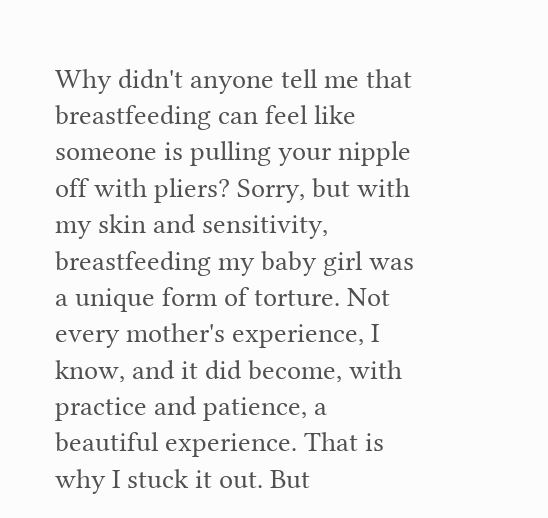Why didn't anyone tell me that breastfeeding can feel like someone is pulling your nipple off with pliers? Sorry, but with my skin and sensitivity, breastfeeding my baby girl was a unique form of torture. Not every mother's experience, I know, and it did become, with practice and patience, a beautiful experience. That is why I stuck it out. But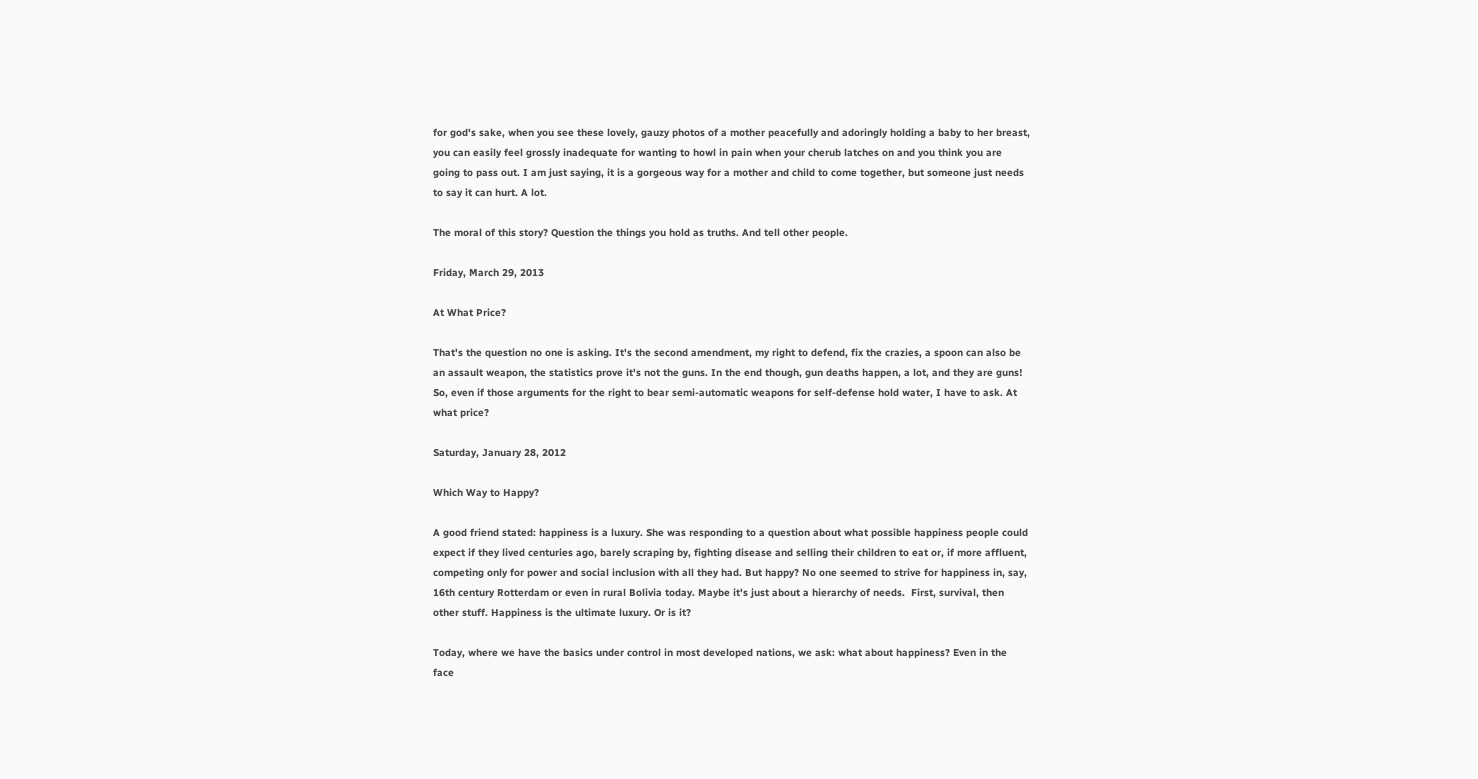for god's sake, when you see these lovely, gauzy photos of a mother peacefully and adoringly holding a baby to her breast, you can easily feel grossly inadequate for wanting to howl in pain when your cherub latches on and you think you are going to pass out. I am just saying, it is a gorgeous way for a mother and child to come together, but someone just needs to say it can hurt. A lot.

The moral of this story? Question the things you hold as truths. And tell other people.

Friday, March 29, 2013

At What Price?

That's the question no one is asking. It's the second amendment, my right to defend, fix the crazies, a spoon can also be an assault weapon, the statistics prove it's not the guns. In the end though, gun deaths happen, a lot, and they are guns! So, even if those arguments for the right to bear semi-automatic weapons for self-defense hold water, I have to ask. At what price?

Saturday, January 28, 2012

Which Way to Happy?

A good friend stated: happiness is a luxury. She was responding to a question about what possible happiness people could expect if they lived centuries ago, barely scraping by, fighting disease and selling their children to eat or, if more affluent, competing only for power and social inclusion with all they had. But happy? No one seemed to strive for happiness in, say, 16th century Rotterdam or even in rural Bolivia today. Maybe it's just about a hierarchy of needs.  First, survival, then other stuff. Happiness is the ultimate luxury. Or is it?

Today, where we have the basics under control in most developed nations, we ask: what about happiness? Even in the face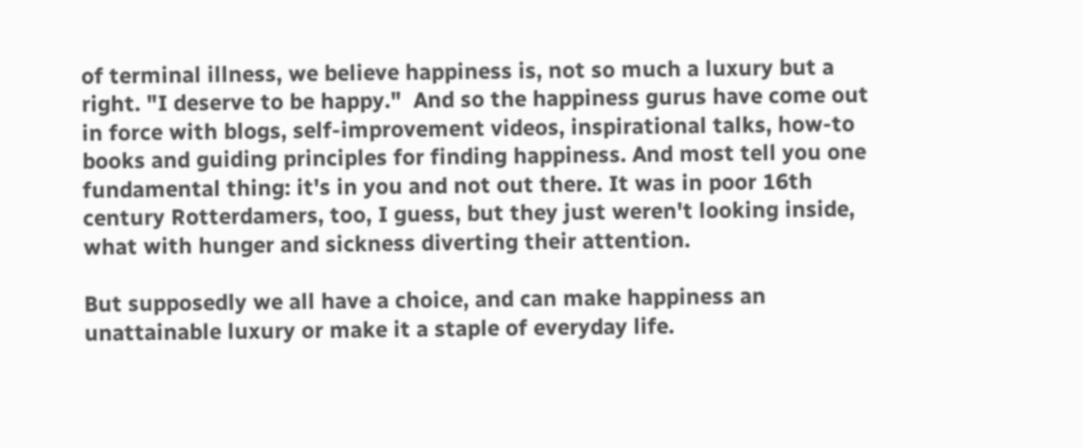of terminal illness, we believe happiness is, not so much a luxury but a right. "I deserve to be happy."  And so the happiness gurus have come out in force with blogs, self-improvement videos, inspirational talks, how-to books and guiding principles for finding happiness. And most tell you one fundamental thing: it's in you and not out there. It was in poor 16th century Rotterdamers, too, I guess, but they just weren't looking inside, what with hunger and sickness diverting their attention.

But supposedly we all have a choice, and can make happiness an unattainable luxury or make it a staple of everyday life.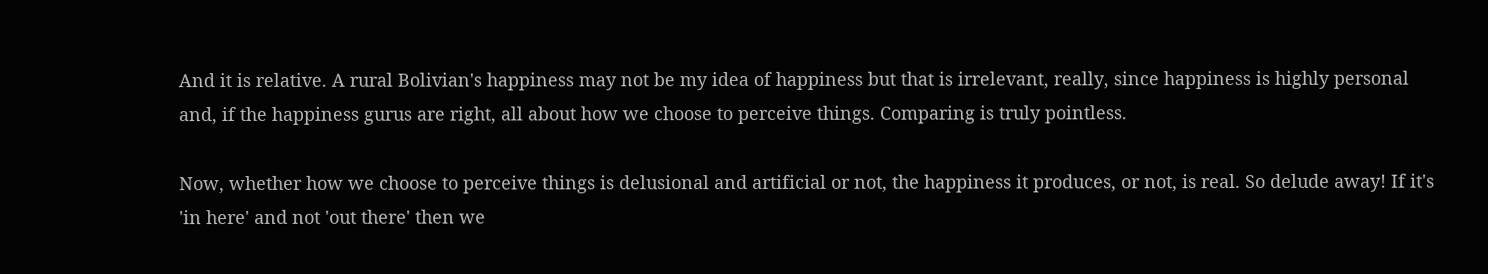And it is relative. A rural Bolivian's happiness may not be my idea of happiness but that is irrelevant, really, since happiness is highly personal and, if the happiness gurus are right, all about how we choose to perceive things. Comparing is truly pointless.

Now, whether how we choose to perceive things is delusional and artificial or not, the happiness it produces, or not, is real. So delude away! If it's 'in here' and not 'out there' then we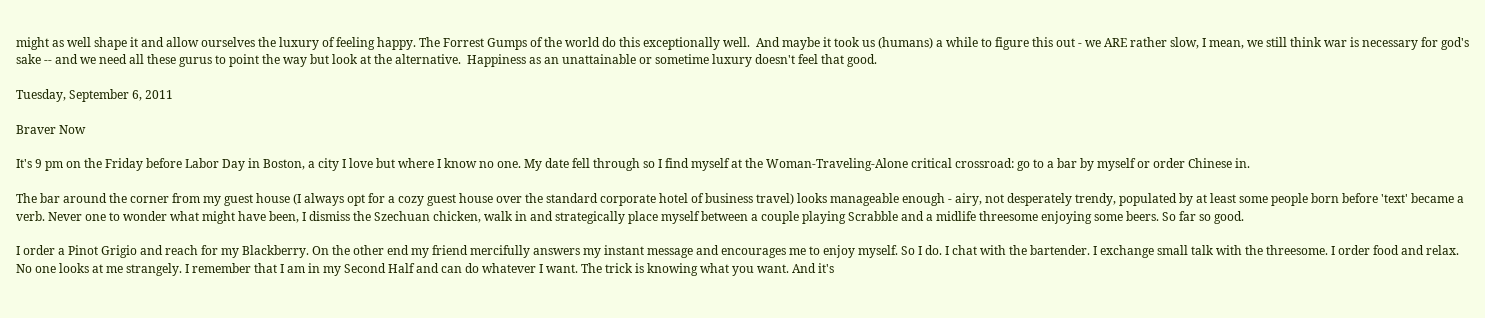might as well shape it and allow ourselves the luxury of feeling happy. The Forrest Gumps of the world do this exceptionally well.  And maybe it took us (humans) a while to figure this out - we ARE rather slow, I mean, we still think war is necessary for god's sake -- and we need all these gurus to point the way but look at the alternative.  Happiness as an unattainable or sometime luxury doesn't feel that good.

Tuesday, September 6, 2011

Braver Now

It's 9 pm on the Friday before Labor Day in Boston, a city I love but where I know no one. My date fell through so I find myself at the Woman-Traveling-Alone critical crossroad: go to a bar by myself or order Chinese in.

The bar around the corner from my guest house (I always opt for a cozy guest house over the standard corporate hotel of business travel) looks manageable enough - airy, not desperately trendy, populated by at least some people born before 'text' became a verb. Never one to wonder what might have been, I dismiss the Szechuan chicken, walk in and strategically place myself between a couple playing Scrabble and a midlife threesome enjoying some beers. So far so good.

I order a Pinot Grigio and reach for my Blackberry. On the other end my friend mercifully answers my instant message and encourages me to enjoy myself. So I do. I chat with the bartender. I exchange small talk with the threesome. I order food and relax. No one looks at me strangely. I remember that I am in my Second Half and can do whatever I want. The trick is knowing what you want. And it's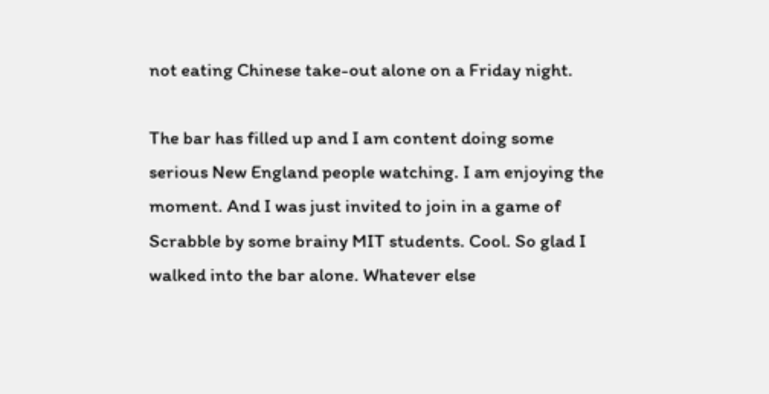not eating Chinese take-out alone on a Friday night.

The bar has filled up and I am content doing some serious New England people watching. I am enjoying the moment. And I was just invited to join in a game of Scrabble by some brainy MIT students. Cool. So glad I walked into the bar alone. Whatever else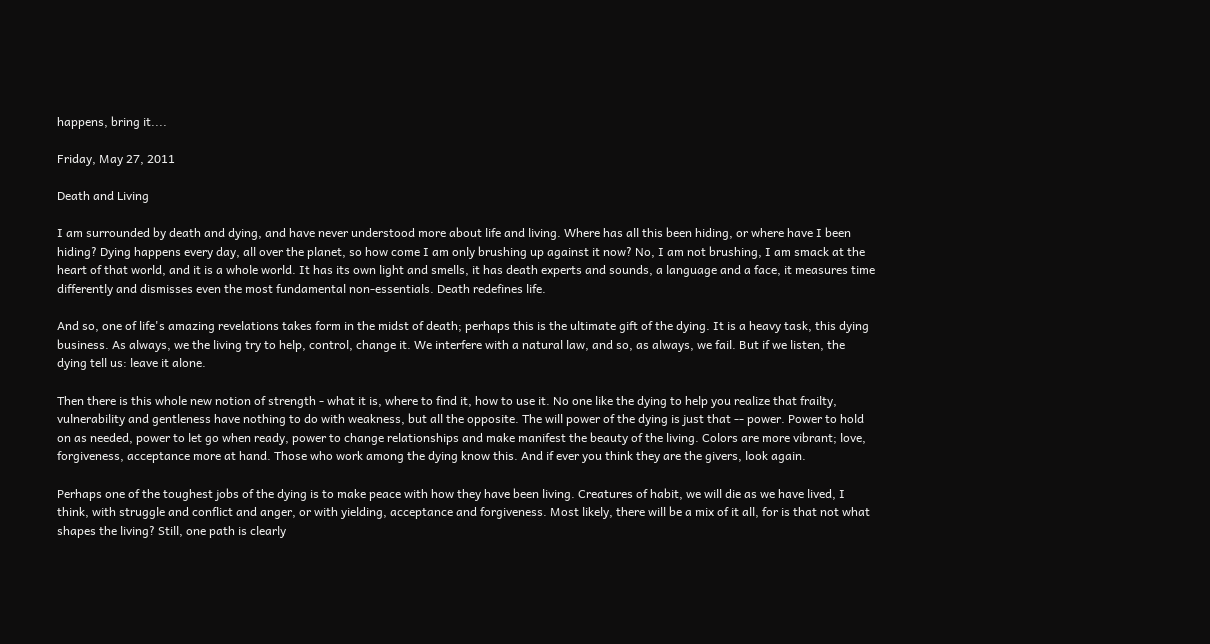happens, bring it....

Friday, May 27, 2011

Death and Living

I am surrounded by death and dying, and have never understood more about life and living. Where has all this been hiding, or where have I been hiding? Dying happens every day, all over the planet, so how come I am only brushing up against it now? No, I am not brushing, I am smack at the heart of that world, and it is a whole world. It has its own light and smells, it has death experts and sounds, a language and a face, it measures time differently and dismisses even the most fundamental non-essentials. Death redefines life.

And so, one of life's amazing revelations takes form in the midst of death; perhaps this is the ultimate gift of the dying. It is a heavy task, this dying business. As always, we the living try to help, control, change it. We interfere with a natural law, and so, as always, we fail. But if we listen, the dying tell us: leave it alone.

Then there is this whole new notion of strength - what it is, where to find it, how to use it. No one like the dying to help you realize that frailty, vulnerability and gentleness have nothing to do with weakness, but all the opposite. The will power of the dying is just that -- power. Power to hold on as needed, power to let go when ready, power to change relationships and make manifest the beauty of the living. Colors are more vibrant; love, forgiveness, acceptance more at hand. Those who work among the dying know this. And if ever you think they are the givers, look again.

Perhaps one of the toughest jobs of the dying is to make peace with how they have been living. Creatures of habit, we will die as we have lived, I think, with struggle and conflict and anger, or with yielding, acceptance and forgiveness. Most likely, there will be a mix of it all, for is that not what shapes the living? Still, one path is clearly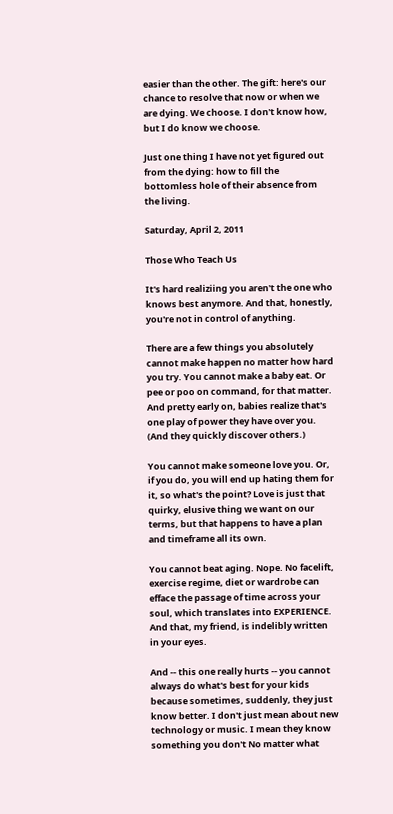easier than the other. The gift: here's our chance to resolve that now or when we are dying. We choose. I don't know how, but I do know we choose.

Just one thing I have not yet figured out from the dying: how to fill the bottomless hole of their absence from the living.

Saturday, April 2, 2011

Those Who Teach Us

It's hard realiziing you aren't the one who knows best anymore. And that, honestly, you're not in control of anything.

There are a few things you absolutely cannot make happen no matter how hard you try. You cannot make a baby eat. Or pee or poo on command, for that matter. And pretty early on, babies realize that's one play of power they have over you. (And they quickly discover others.)

You cannot make someone love you. Or, if you do, you will end up hating them for it, so what's the point? Love is just that quirky, elusive thing we want on our terms, but that happens to have a plan and timeframe all its own.

You cannot beat aging. Nope. No facelift, exercise regime, diet or wardrobe can efface the passage of time across your soul, which translates into EXPERIENCE. And that, my friend, is indelibly written in your eyes.

And -- this one really hurts -- you cannot always do what's best for your kids because sometimes, suddenly, they just know better. I don't just mean about new technology or music. I mean they know something you don't No matter what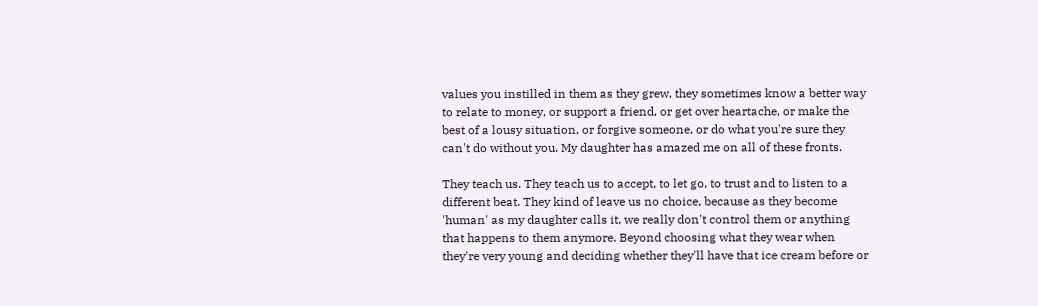values you instilled in them as they grew, they sometimes know a better way to relate to money, or support a friend, or get over heartache, or make the best of a lousy situation, or forgive someone, or do what you're sure they can't do without you. My daughter has amazed me on all of these fronts.

They teach us. They teach us to accept, to let go, to trust and to listen to a different beat. They kind of leave us no choice, because as they become 'human' as my daughter calls it, we really don't control them or anything that happens to them anymore. Beyond choosing what they wear when they're very young and deciding whether they'll have that ice cream before or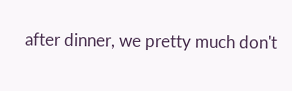after dinner, we pretty much don't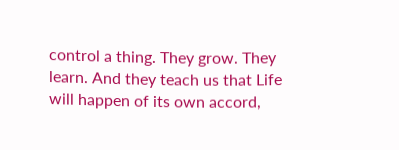control a thing. They grow. They learn. And they teach us that Life will happen of its own accord,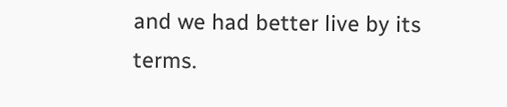and we had better live by its terms.